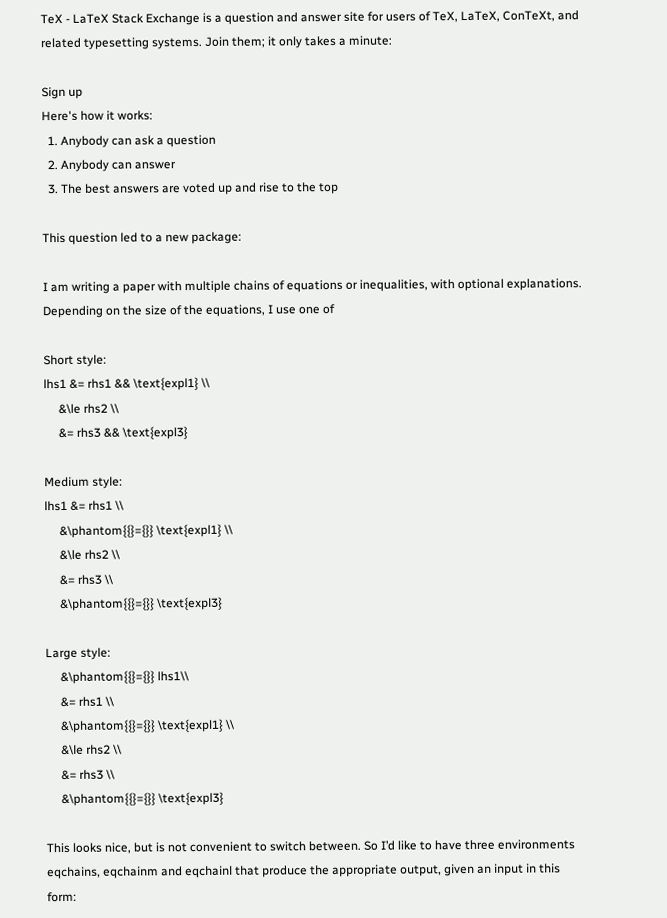TeX - LaTeX Stack Exchange is a question and answer site for users of TeX, LaTeX, ConTeXt, and related typesetting systems. Join them; it only takes a minute:

Sign up
Here's how it works:
  1. Anybody can ask a question
  2. Anybody can answer
  3. The best answers are voted up and rise to the top

This question led to a new package:

I am writing a paper with multiple chains of equations or inequalities, with optional explanations. Depending on the size of the equations, I use one of

Short style:
lhs1 &= rhs1 && \text{expl1} \\
     &\le rhs2 \\
     &= rhs3 && \text{expl3}

Medium style:
lhs1 &= rhs1 \\
     &\phantom{{}={}} \text{expl1} \\
     &\le rhs2 \\
     &= rhs3 \\
     &\phantom{{}={}} \text{expl3}

Large style:
     &\phantom{{}={}} lhs1\\
     &= rhs1 \\
     &\phantom{{}={}} \text{expl1} \\
     &\le rhs2 \\
     &= rhs3 \\
     &\phantom{{}={}} \text{expl3}

This looks nice, but is not convenient to switch between. So I’d like to have three environments eqchains, eqchainm and eqchainl that produce the appropriate output, given an input in this form: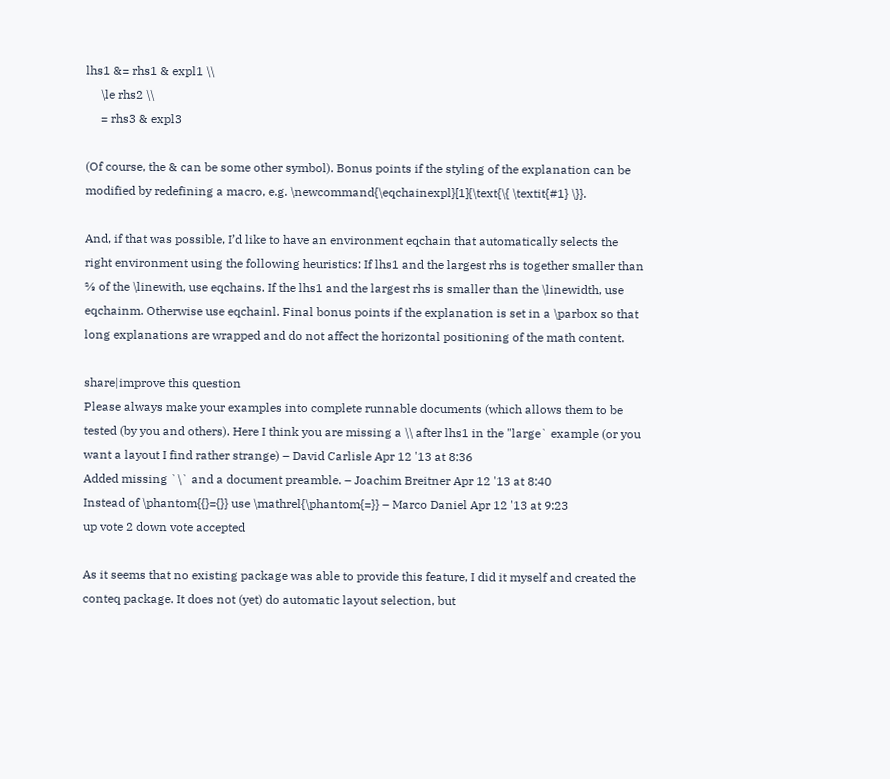lhs1 &= rhs1 & expl1 \\
     \le rhs2 \\
     = rhs3 & expl3

(Of course, the & can be some other symbol). Bonus points if the styling of the explanation can be modified by redefining a macro, e.g. \newcommand{\eqchainexpl}[1]{\text{\{ \textit{#1} \}}.

And, if that was possible, I’d like to have an environment eqchain that automatically selects the right environment using the following heuristics: If lhs1 and the largest rhs is together smaller than ⅔ of the \linewith, use eqchains. If the lhs1 and the largest rhs is smaller than the \linewidth, use eqchainm. Otherwise use eqchainl. Final bonus points if the explanation is set in a \parbox so that long explanations are wrapped and do not affect the horizontal positioning of the math content.

share|improve this question
Please always make your examples into complete runnable documents (which allows them to be tested (by you and others). Here I think you are missing a \\ after lhs1 in the "large` example (or you want a layout I find rather strange) – David Carlisle Apr 12 '13 at 8:36
Added missing `\` and a document preamble. – Joachim Breitner Apr 12 '13 at 8:40
Instead of \phantom{{}={}} use \mathrel{\phantom{=}} – Marco Daniel Apr 12 '13 at 9:23
up vote 2 down vote accepted

As it seems that no existing package was able to provide this feature, I did it myself and created the conteq package. It does not (yet) do automatic layout selection, but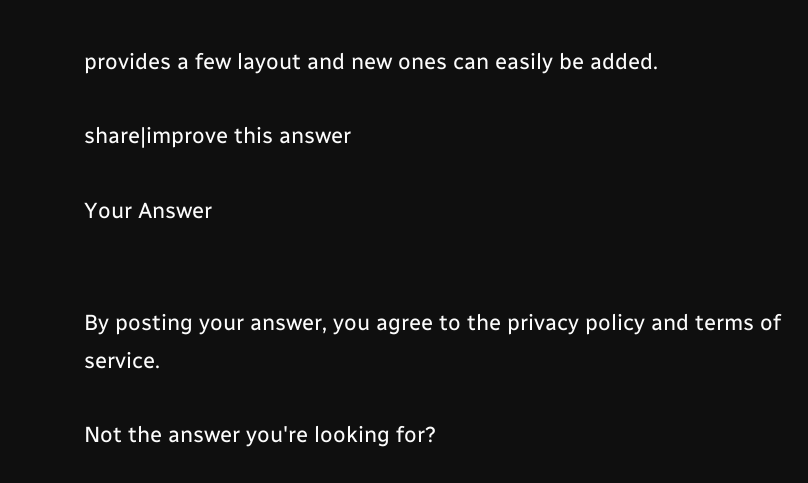provides a few layout and new ones can easily be added.

share|improve this answer

Your Answer


By posting your answer, you agree to the privacy policy and terms of service.

Not the answer you're looking for?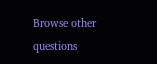Browse other questions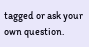tagged or ask your own question.